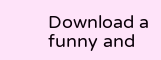Download a funny and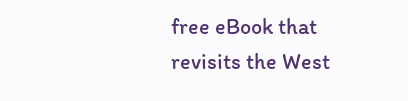free eBook that revisits the West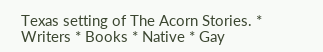Texas setting of The Acorn Stories. * Writers * Books * Native * Gay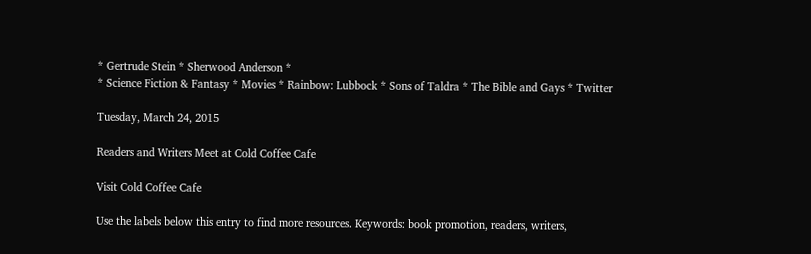* Gertrude Stein * Sherwood Anderson *
* Science Fiction & Fantasy * Movies * Rainbow: Lubbock * Sons of Taldra * The Bible and Gays * Twitter

Tuesday, March 24, 2015

Readers and Writers Meet at Cold Coffee Cafe

Visit Cold Coffee Cafe

Use the labels below this entry to find more resources. Keywords: book promotion, readers, writers,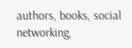authors, books, social networking,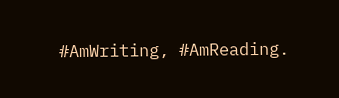#AmWriting, #AmReading.